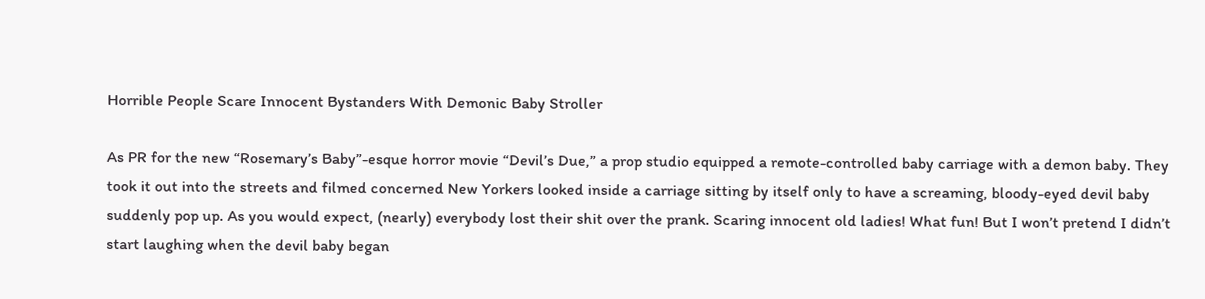Horrible People Scare Innocent Bystanders With Demonic Baby Stroller

As PR for the new “Rosemary’s Baby”-esque horror movie “Devil’s Due,” a prop studio equipped a remote-controlled baby carriage with a demon baby. They took it out into the streets and filmed concerned New Yorkers looked inside a carriage sitting by itself only to have a screaming, bloody-eyed devil baby suddenly pop up. As you would expect, (nearly) everybody lost their shit over the prank. Scaring innocent old ladies! What fun! But I won’t pretend I didn’t start laughing when the devil baby began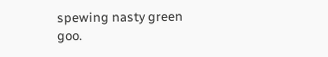spewing nasty green goo.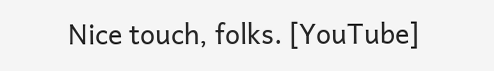Nice touch, folks. [YouTube]